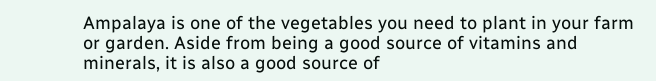Ampalaya is one of the vegetables you need to plant in your farm or garden. Aside from being a good source of vitamins and minerals, it is also a good source of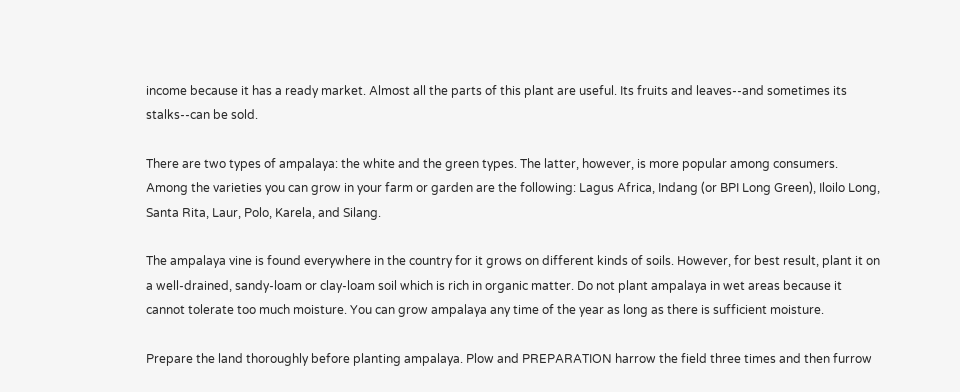income because it has a ready market. Almost all the parts of this plant are useful. Its fruits and leaves--and sometimes its stalks--can be sold.

There are two types of ampalaya: the white and the green types. The latter, however, is more popular among consumers. Among the varieties you can grow in your farm or garden are the following: Lagus Africa, Indang (or BPI Long Green), Iloilo Long, Santa Rita, Laur, Polo, Karela, and Silang.

The ampalaya vine is found everywhere in the country for it grows on different kinds of soils. However, for best result, plant it on a well-drained, sandy-loam or clay-loam soil which is rich in organic matter. Do not plant ampalaya in wet areas because it cannot tolerate too much moisture. You can grow ampalaya any time of the year as long as there is sufficient moisture.

Prepare the land thoroughly before planting ampalaya. Plow and PREPARATION harrow the field three times and then furrow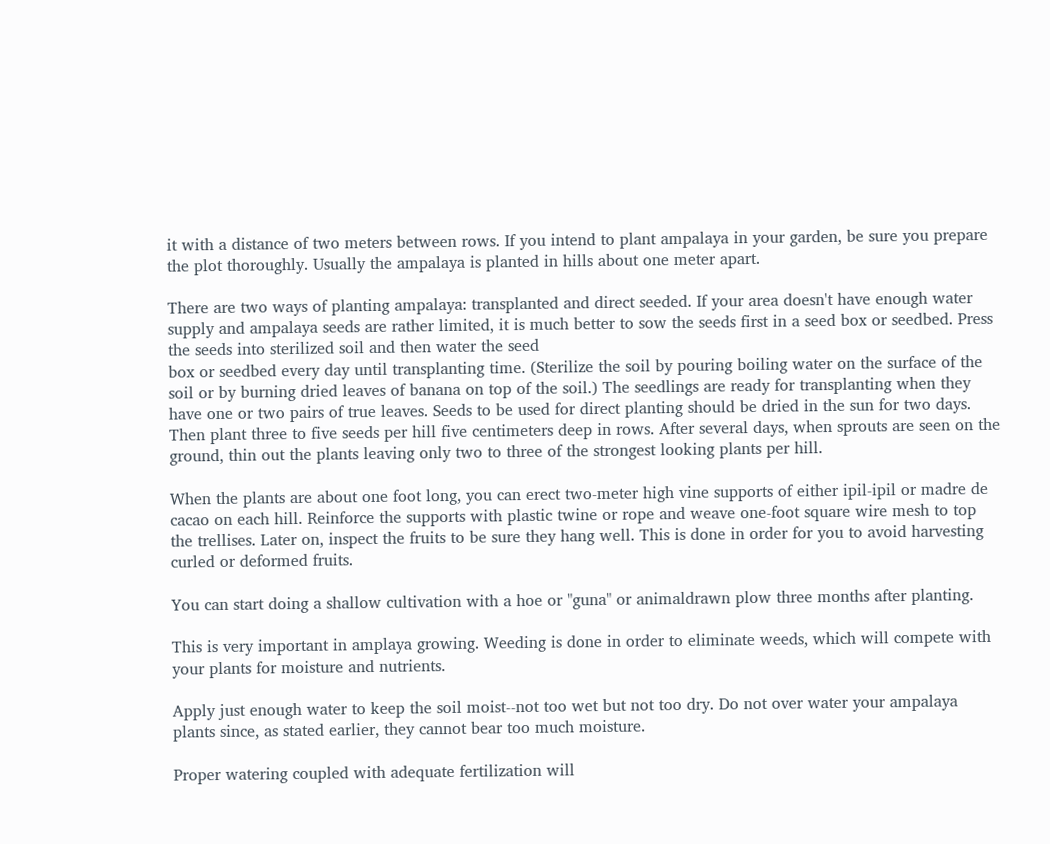it with a distance of two meters between rows. If you intend to plant ampalaya in your garden, be sure you prepare the plot thoroughly. Usually the ampalaya is planted in hills about one meter apart.

There are two ways of planting ampalaya: transplanted and direct seeded. If your area doesn't have enough water supply and ampalaya seeds are rather limited, it is much better to sow the seeds first in a seed box or seedbed. Press the seeds into sterilized soil and then water the seed
box or seedbed every day until transplanting time. (Sterilize the soil by pouring boiling water on the surface of the soil or by burning dried leaves of banana on top of the soil.) The seedlings are ready for transplanting when they have one or two pairs of true leaves. Seeds to be used for direct planting should be dried in the sun for two days. Then plant three to five seeds per hill five centimeters deep in rows. After several days, when sprouts are seen on the ground, thin out the plants leaving only two to three of the strongest looking plants per hill.

When the plants are about one foot long, you can erect two-meter high vine supports of either ipil-ipil or madre de cacao on each hill. Reinforce the supports with plastic twine or rope and weave one-foot square wire mesh to top the trellises. Later on, inspect the fruits to be sure they hang well. This is done in order for you to avoid harvesting curled or deformed fruits.

You can start doing a shallow cultivation with a hoe or "guna" or animaldrawn plow three months after planting.

This is very important in amplaya growing. Weeding is done in order to eliminate weeds, which will compete with your plants for moisture and nutrients.

Apply just enough water to keep the soil moist--not too wet but not too dry. Do not over water your ampalaya plants since, as stated earlier, they cannot bear too much moisture.

Proper watering coupled with adequate fertilization will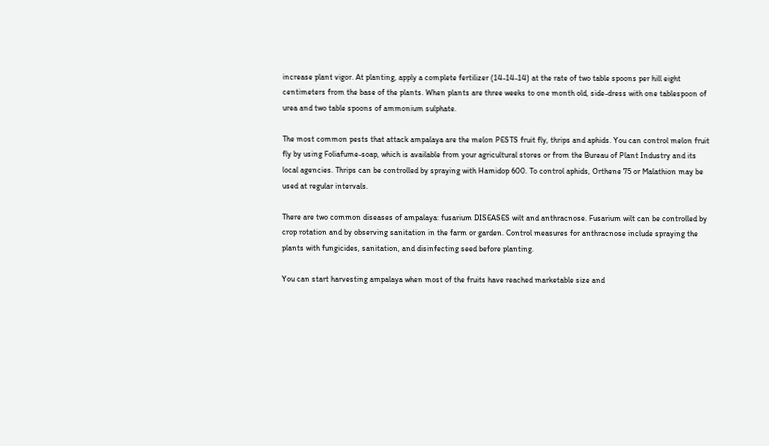increase plant vigor. At planting, apply a complete fertilizer (14-14-14) at the rate of two table spoons per hill eight centimeters from the base of the plants. When plants are three weeks to one month old, side-dress with one tablespoon of urea and two table spoons of ammonium sulphate.

The most common pests that attack ampalaya are the melon PESTS fruit fly, thrips and aphids. You can control melon fruit fly by using Foliafume-soap, which is available from your agricultural stores or from the Bureau of Plant Industry and its local agencies. Thrips can be controlled by spraying with Hamidop 600. To control aphids, Orthene 75 or Malathion may be used at regular intervals.

There are two common diseases of ampalaya: fusarium DISEASES wilt and anthracnose. Fusarium wilt can be controlled by crop rotation and by observing sanitation in the farm or garden. Control measures for anthracnose include spraying the plants with fungicides, sanitation, and disinfecting seed before planting.

You can start harvesting ampalaya when most of the fruits have reached marketable size and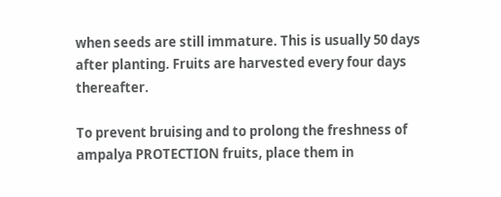when seeds are still immature. This is usually 50 days after planting. Fruits are harvested every four days thereafter.

To prevent bruising and to prolong the freshness of ampalya PROTECTION fruits, place them in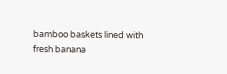bamboo baskets lined with fresh banana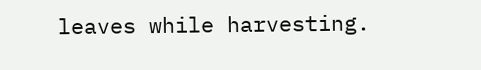leaves while harvesting.